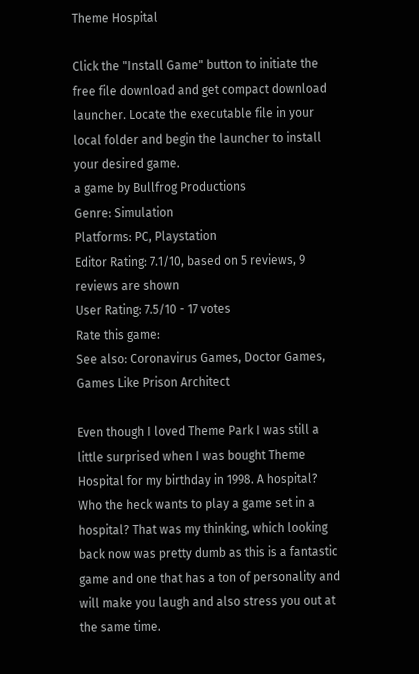Theme Hospital

Click the "Install Game" button to initiate the free file download and get compact download launcher. Locate the executable file in your local folder and begin the launcher to install your desired game.
a game by Bullfrog Productions
Genre: Simulation
Platforms: PC, Playstation
Editor Rating: 7.1/10, based on 5 reviews, 9 reviews are shown
User Rating: 7.5/10 - 17 votes
Rate this game:
See also: Coronavirus Games, Doctor Games, Games Like Prison Architect

Even though I loved Theme Park I was still a little surprised when I was bought Theme Hospital for my birthday in 1998. A hospital? Who the heck wants to play a game set in a hospital? That was my thinking, which looking back now was pretty dumb as this is a fantastic game and one that has a ton of personality and will make you laugh and also stress you out at the same time.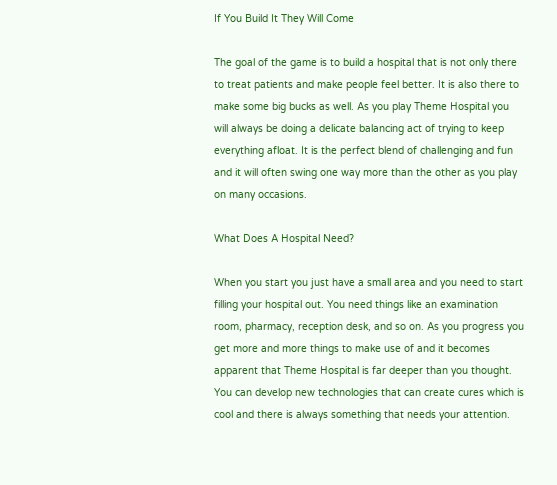If You Build It They Will Come

The goal of the game is to build a hospital that is not only there to treat patients and make people feel better. It is also there to make some big bucks as well. As you play Theme Hospital you will always be doing a delicate balancing act of trying to keep everything afloat. It is the perfect blend of challenging and fun and it will often swing one way more than the other as you play on many occasions.

What Does A Hospital Need?

When you start you just have a small area and you need to start filling your hospital out. You need things like an examination room, pharmacy, reception desk, and so on. As you progress you get more and more things to make use of and it becomes apparent that Theme Hospital is far deeper than you thought. You can develop new technologies that can create cures which is cool and there is always something that needs your attention.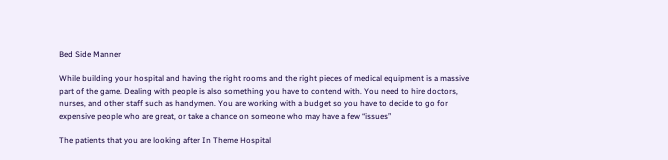Bed Side Manner

While building your hospital and having the right rooms and the right pieces of medical equipment is a massive part of the game. Dealing with people is also something you have to contend with. You need to hire doctors, nurses, and other staff such as handymen. You are working with a budget so you have to decide to go for expensive people who are great, or take a chance on someone who may have a few “issues”

The patients that you are looking after In Theme Hospital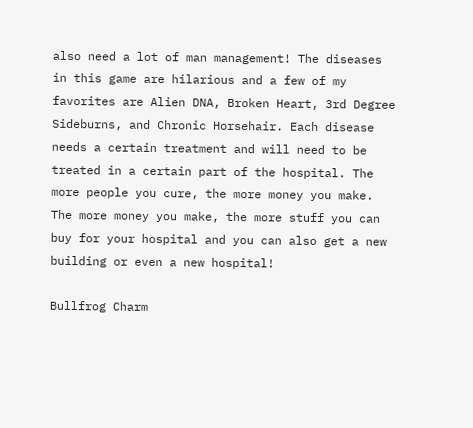also need a lot of man management! The diseases in this game are hilarious and a few of my favorites are Alien DNA, Broken Heart, 3rd Degree Sideburns, and Chronic Horsehair. Each disease needs a certain treatment and will need to be treated in a certain part of the hospital. The more people you cure, the more money you make. The more money you make, the more stuff you can buy for your hospital and you can also get a new building or even a new hospital!

Bullfrog Charm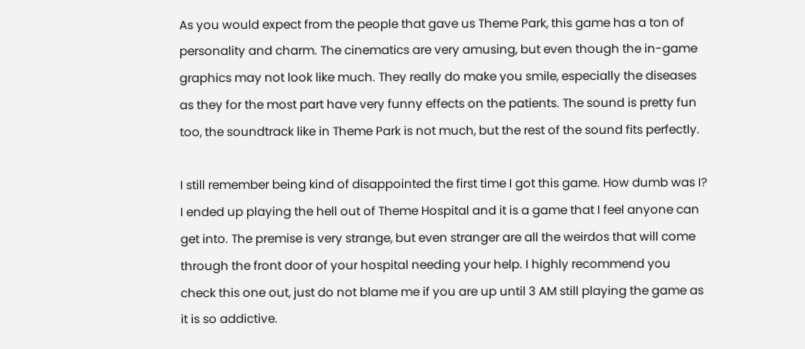As you would expect from the people that gave us Theme Park, this game has a ton of personality and charm. The cinematics are very amusing, but even though the in-game graphics may not look like much. They really do make you smile, especially the diseases as they for the most part have very funny effects on the patients. The sound is pretty fun too, the soundtrack like in Theme Park is not much, but the rest of the sound fits perfectly.

I still remember being kind of disappointed the first time I got this game. How dumb was I? I ended up playing the hell out of Theme Hospital and it is a game that I feel anyone can get into. The premise is very strange, but even stranger are all the weirdos that will come through the front door of your hospital needing your help. I highly recommend you check this one out, just do not blame me if you are up until 3 AM still playing the game as it is so addictive.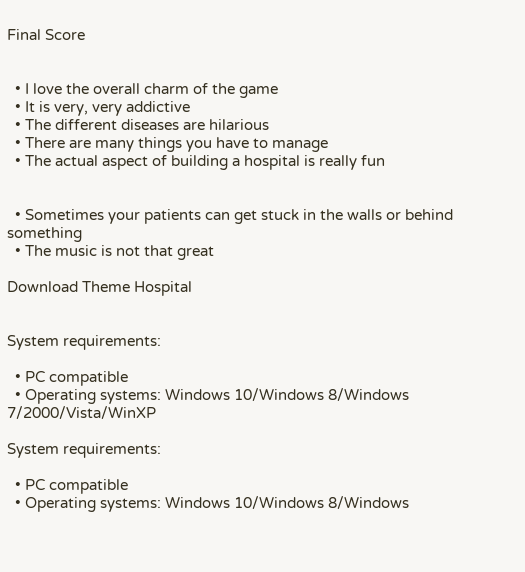Final Score


  • I love the overall charm of the game
  • It is very, very addictive
  • The different diseases are hilarious
  • There are many things you have to manage
  • The actual aspect of building a hospital is really fun


  • Sometimes your patients can get stuck in the walls or behind something
  • The music is not that great

Download Theme Hospital


System requirements:

  • PC compatible
  • Operating systems: Windows 10/Windows 8/Windows 7/2000/Vista/WinXP

System requirements:

  • PC compatible
  • Operating systems: Windows 10/Windows 8/Windows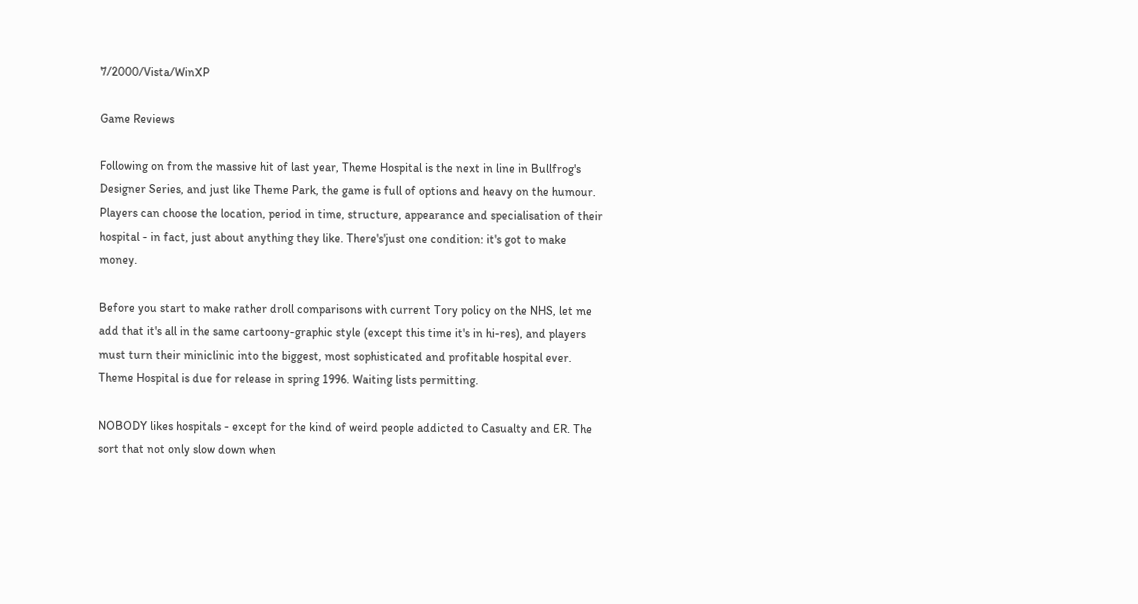7/2000/Vista/WinXP

Game Reviews

Following on from the massive hit of last year, Theme Hospital is the next in line in Bullfrog's Designer Series, and just like Theme Park, the game is full of options and heavy on the humour. Players can choose the location, period in time, structure, appearance and specialisation of their hospital - in fact, just about anything they like. There's'just one condition: it's got to make money.

Before you start to make rather droll comparisons with current Tory policy on the NHS, let me add that it's all in the same cartoony-graphic style (except this time it's in hi-res), and players must turn their miniclinic into the biggest, most sophisticated and profitable hospital ever. Theme Hospital is due for release in spring 1996. Waiting lists permitting.

NOBODY likes hospitals - except for the kind of weird people addicted to Casualty and ER. The sort that not only slow down when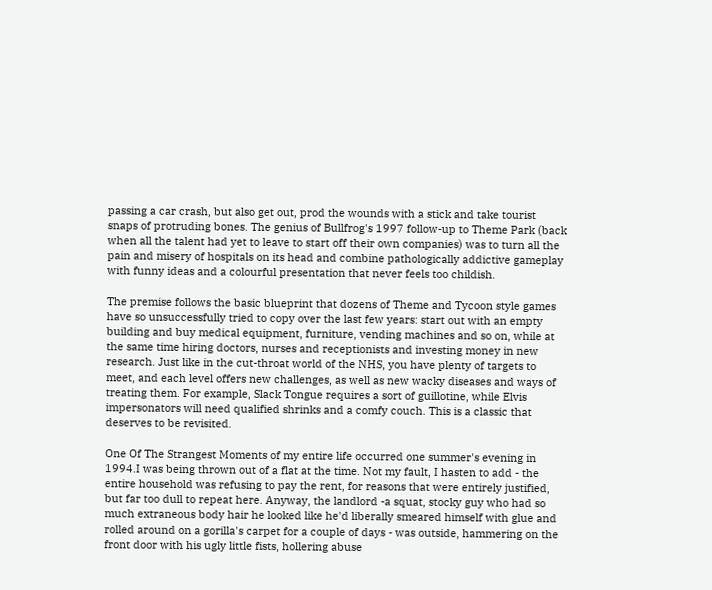passing a car crash, but also get out, prod the wounds with a stick and take tourist snaps of protruding bones. The genius of Bullfrog's 1997 follow-up to Theme Park (back when all the talent had yet to leave to start off their own companies) was to turn all the pain and misery of hospitals on its head and combine pathologically addictive gameplay with funny ideas and a colourful presentation that never feels too childish.

The premise follows the basic blueprint that dozens of Theme and Tycoon style games have so unsuccessfully tried to copy over the last few years: start out with an empty building and buy medical equipment, furniture, vending machines and so on, while at the same time hiring doctors, nurses and receptionists and investing money in new research. Just like in the cut-throat world of the NHS, you have plenty of targets to meet, and each level offers new challenges, as well as new wacky diseases and ways of treating them. For example, Slack Tongue requires a sort of guillotine, while Elvis impersonators will need qualified shrinks and a comfy couch. This is a classic that deserves to be revisited.

One Of The Strangest Moments of my entire life occurred one summer's evening in 1994.I was being thrown out of a flat at the time. Not my fault, I hasten to add - the entire household was refusing to pay the rent, for reasons that were entirely justified, but far too dull to repeat here. Anyway, the landlord -a squat, stocky guy who had so much extraneous body hair he looked like he'd liberally smeared himself with glue and rolled around on a gorilla's carpet for a couple of days - was outside, hammering on the front door with his ugly little fists, hollering abuse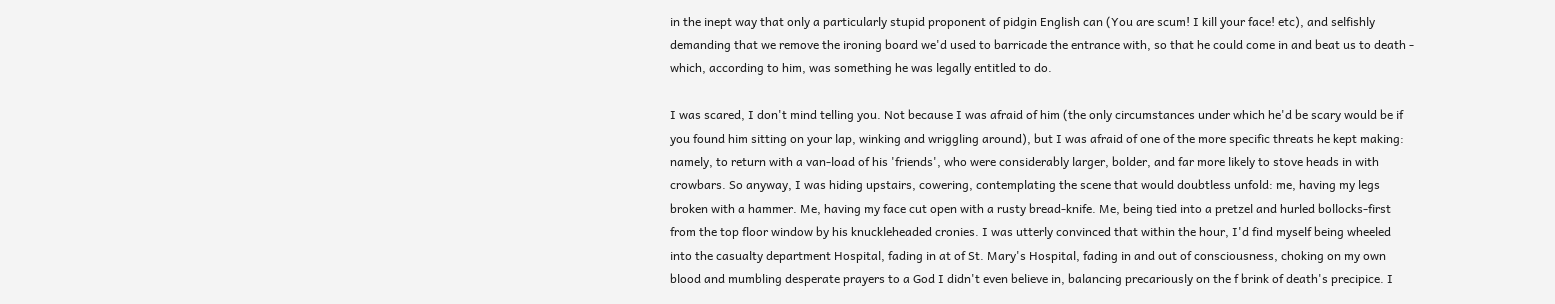in the inept way that only a particularly stupid proponent of pidgin English can (You are scum! I kill your face! etc), and selfishly demanding that we remove the ironing board we'd used to barricade the entrance with, so that he could come in and beat us to death - which, according to him, was something he was legally entitled to do.

I was scared, I don't mind telling you. Not because I was afraid of him (the only circumstances under which he'd be scary would be if you found him sitting on your lap, winking and wriggling around), but I was afraid of one of the more specific threats he kept making: namely, to return with a van-load of his 'friends', who were considerably larger, bolder, and far more likely to stove heads in with crowbars. So anyway, I was hiding upstairs, cowering, contemplating the scene that would doubtless unfold: me, having my legs broken with a hammer. Me, having my face cut open with a rusty bread-knife. Me, being tied into a pretzel and hurled bollocks-first from the top floor window by his knuckleheaded cronies. I was utterly convinced that within the hour, I'd find myself being wheeled into the casualty department Hospital, fading in at of St. Mary's Hospital, fading in and out of consciousness, choking on my own blood and mumbling desperate prayers to a God I didn't even believe in, balancing precariously on the f brink of death's precipice. I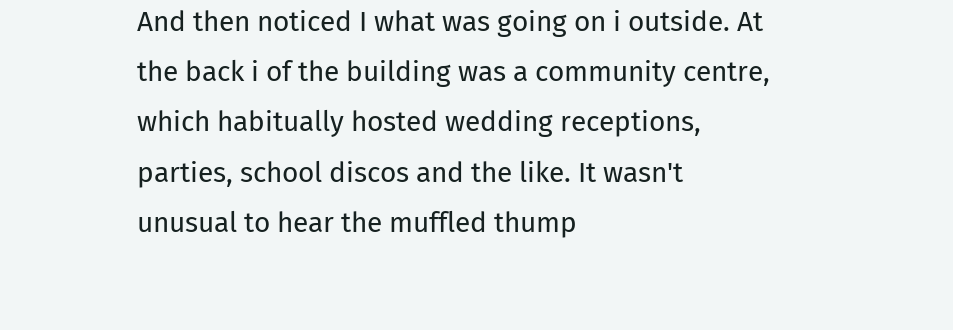And then noticed I what was going on i outside. At the back i of the building was a community centre, which habitually hosted wedding receptions, parties, school discos and the like. It wasn't unusual to hear the muffled thump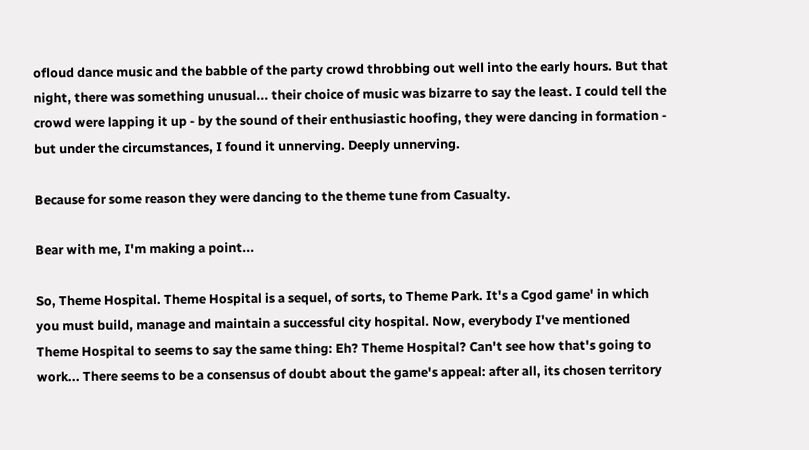ofloud dance music and the babble of the party crowd throbbing out well into the early hours. But that night, there was something unusual... their choice of music was bizarre to say the least. I could tell the crowd were lapping it up - by the sound of their enthusiastic hoofing, they were dancing in formation - but under the circumstances, I found it unnerving. Deeply unnerving.

Because for some reason they were dancing to the theme tune from Casualty.

Bear with me, I'm making a point...

So, Theme Hospital. Theme Hospital is a sequel, of sorts, to Theme Park. It's a Cgod game' in which you must build, manage and maintain a successful city hospital. Now, everybody I've mentioned Theme Hospital to seems to say the same thing: Eh? Theme Hospital? Can't see how that's going to work... There seems to be a consensus of doubt about the game's appeal: after all, its chosen territory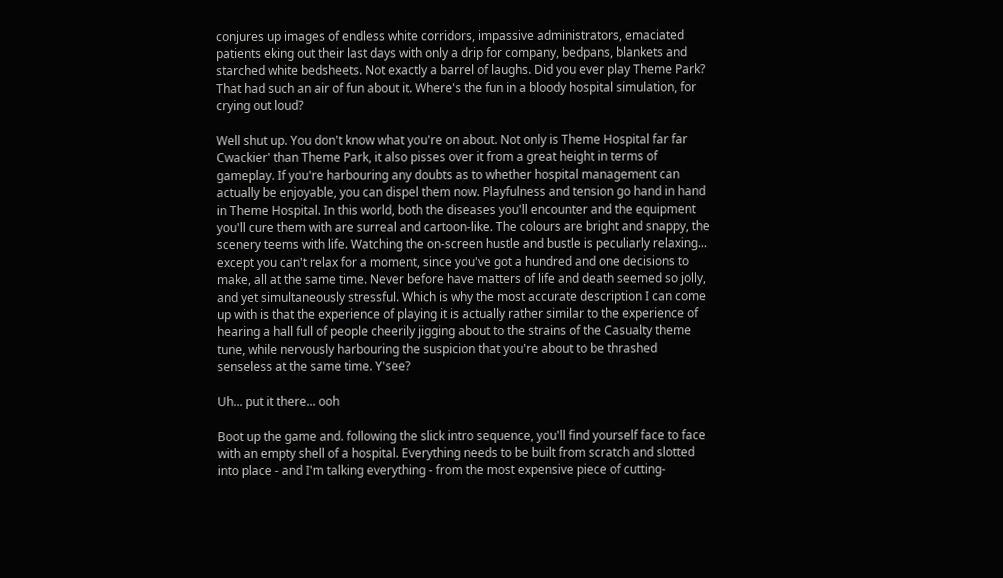conjures up images of endless white corridors, impassive administrators, emaciated patients eking out their last days with only a drip for company, bedpans, blankets and starched white bedsheets. Not exactly a barrel of laughs. Did you ever play Theme Park? That had such an air of fun about it. Where's the fun in a bloody hospital simulation, for crying out loud?

Well shut up. You don't know what you're on about. Not only is Theme Hospital far far Cwackier' than Theme Park, it also pisses over it from a great height in terms of gameplay. If you're harbouring any doubts as to whether hospital management can actually be enjoyable, you can dispel them now. Playfulness and tension go hand in hand in Theme Hospital. In this world, both the diseases you'll encounter and the equipment you'll cure them with are surreal and cartoon-like. The colours are bright and snappy, the scenery teems with life. Watching the on-screen hustle and bustle is peculiarly relaxing... except you can't relax for a moment, since you've got a hundred and one decisions to make, all at the same time. Never before have matters of life and death seemed so jolly, and yet simultaneously stressful. Which is why the most accurate description I can come up with is that the experience of playing it is actually rather similar to the experience of hearing a hall full of people cheerily jigging about to the strains of the Casualty theme tune, while nervously harbouring the suspicion that you're about to be thrashed senseless at the same time. Y'see?

Uh... put it there... ooh

Boot up the game and. following the slick intro sequence, you'll find yourself face to face with an empty shell of a hospital. Everything needs to be built from scratch and slotted into place - and I'm talking everything - from the most expensive piece of cutting-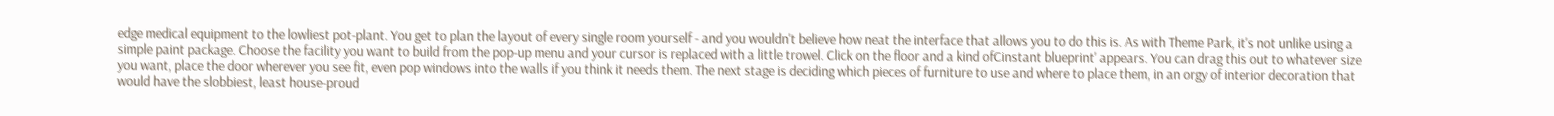edge medical equipment to the lowliest pot-plant. You get to plan the layout of every single room yourself - and you wouldn't believe how neat the interface that allows you to do this is. As with Theme Park, it's not unlike using a simple paint package. Choose the facility you want to build from the pop-up menu and your cursor is replaced with a little trowel. Click on the floor and a kind ofCinstant blueprint' appears. You can drag this out to whatever size you want, place the door wherever you see fit, even pop windows into the walls if you think it needs them. The next stage is deciding which pieces of furniture to use and where to place them, in an orgy of interior decoration that would have the slobbiest, least house-proud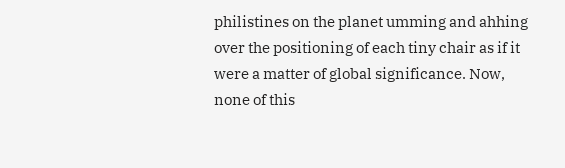philistines on the planet umming and ahhing over the positioning of each tiny chair as if it were a matter of global significance. Now, none of this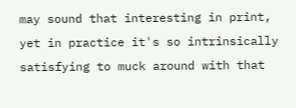may sound that interesting in print, yet in practice it's so intrinsically satisfying to muck around with that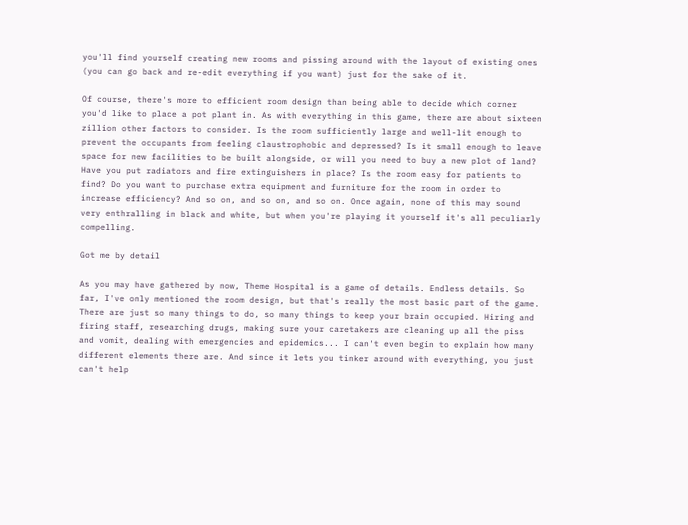you'll find yourself creating new rooms and pissing around with the layout of existing ones (you can go back and re-edit everything if you want) just for the sake of it.

Of course, there's more to efficient room design than being able to decide which corner you'd like to place a pot plant in. As with everything in this game, there are about sixteen zillion other factors to consider. Is the room sufficiently large and well-lit enough to prevent the occupants from feeling claustrophobic and depressed? Is it small enough to leave space for new facilities to be built alongside, or will you need to buy a new plot of land? Have you put radiators and fire extinguishers in place? Is the room easy for patients to find? Do you want to purchase extra equipment and furniture for the room in order to increase efficiency? And so on, and so on, and so on. Once again, none of this may sound very enthralling in black and white, but when you're playing it yourself it's all peculiarly compelling.

Got me by detail

As you may have gathered by now, Theme Hospital is a game of details. Endless details. So far, I've only mentioned the room design, but that's really the most basic part of the game. There are just so many things to do, so many things to keep your brain occupied. Hiring and firing staff, researching drugs, making sure your caretakers are cleaning up all the piss and vomit, dealing with emergencies and epidemics... I can't even begin to explain how many different elements there are. And since it lets you tinker around with everything, you just can't help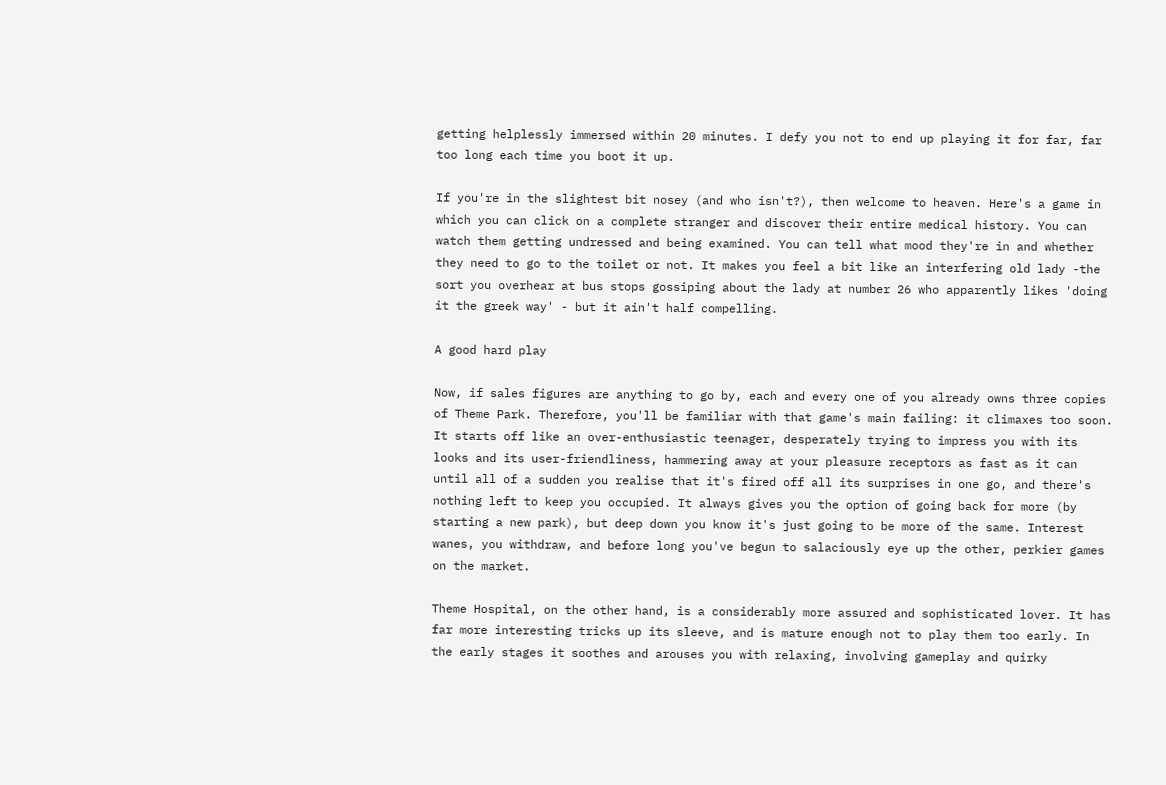getting helplessly immersed within 20 minutes. I defy you not to end up playing it for far, far too long each time you boot it up.

If you're in the slightest bit nosey (and who isn't?), then welcome to heaven. Here's a game in which you can click on a complete stranger and discover their entire medical history. You can watch them getting undressed and being examined. You can tell what mood they're in and whether they need to go to the toilet or not. It makes you feel a bit like an interfering old lady -the sort you overhear at bus stops gossiping about the lady at number 26 who apparently likes 'doing it the greek way' - but it ain't half compelling.

A good hard play

Now, if sales figures are anything to go by, each and every one of you already owns three copies of Theme Park. Therefore, you'll be familiar with that game's main failing: it climaxes too soon. It starts off like an over-enthusiastic teenager, desperately trying to impress you with its looks and its user-friendliness, hammering away at your pleasure receptors as fast as it can until all of a sudden you realise that it's fired off all its surprises in one go, and there's nothing left to keep you occupied. It always gives you the option of going back for more (by starting a new park), but deep down you know it's just going to be more of the same. Interest wanes, you withdraw, and before long you've begun to salaciously eye up the other, perkier games on the market.

Theme Hospital, on the other hand, is a considerably more assured and sophisticated lover. It has far more interesting tricks up its sleeve, and is mature enough not to play them too early. In the early stages it soothes and arouses you with relaxing, involving gameplay and quirky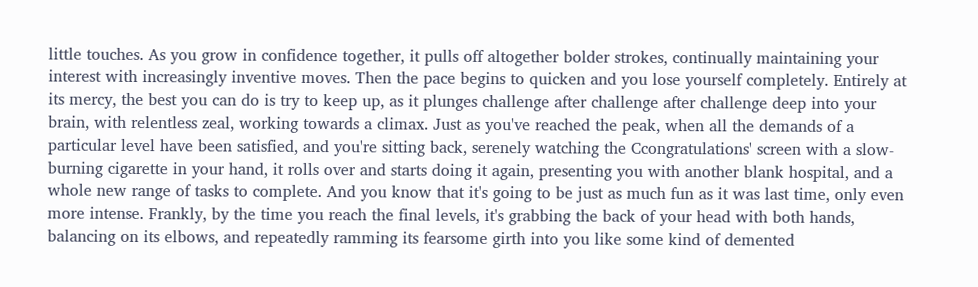little touches. As you grow in confidence together, it pulls off altogether bolder strokes, continually maintaining your interest with increasingly inventive moves. Then the pace begins to quicken and you lose yourself completely. Entirely at its mercy, the best you can do is try to keep up, as it plunges challenge after challenge after challenge deep into your brain, with relentless zeal, working towards a climax. Just as you've reached the peak, when all the demands of a particular level have been satisfied, and you're sitting back, serenely watching the Ccongratulations' screen with a slow-burning cigarette in your hand, it rolls over and starts doing it again, presenting you with another blank hospital, and a whole new range of tasks to complete. And you know that it's going to be just as much fun as it was last time, only even more intense. Frankly, by the time you reach the final levels, it's grabbing the back of your head with both hands, balancing on its elbows, and repeatedly ramming its fearsome girth into you like some kind of demented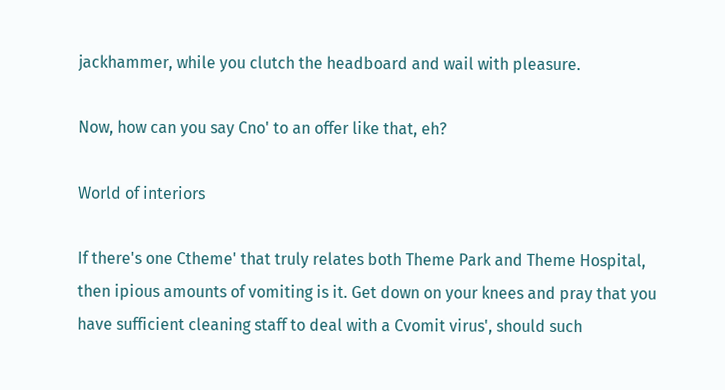jackhammer, while you clutch the headboard and wail with pleasure.

Now, how can you say Cno' to an offer like that, eh?

World of interiors

If there's one Ctheme' that truly relates both Theme Park and Theme Hospital, then ipious amounts of vomiting is it. Get down on your knees and pray that you have sufficient cleaning staff to deal with a Cvomit virus', should such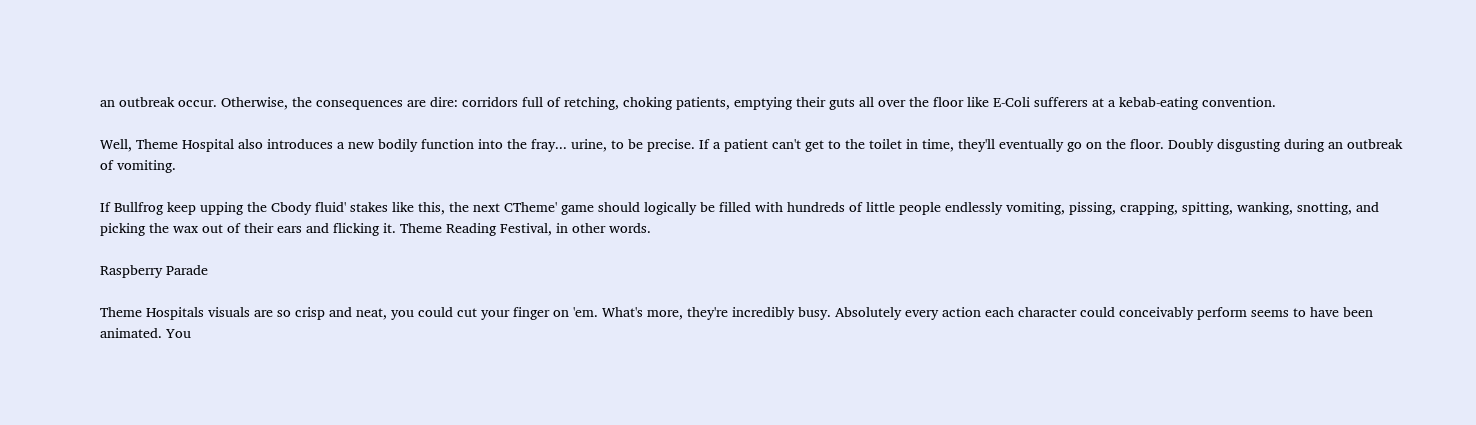an outbreak occur. Otherwise, the consequences are dire: corridors full of retching, choking patients, emptying their guts all over the floor like E-Coli sufferers at a kebab-eating convention.

Well, Theme Hospital also introduces a new bodily function into the fray... urine, to be precise. If a patient can't get to the toilet in time, they'll eventually go on the floor. Doubly disgusting during an outbreak of vomiting.

If Bullfrog keep upping the Cbody fluid' stakes like this, the next CTheme' game should logically be filled with hundreds of little people endlessly vomiting, pissing, crapping, spitting, wanking, snotting, and picking the wax out of their ears and flicking it. Theme Reading Festival, in other words.

Raspberry Parade

Theme Hospitals visuals are so crisp and neat, you could cut your finger on 'em. What's more, they're incredibly busy. Absolutely every action each character could conceivably perform seems to have been animated. You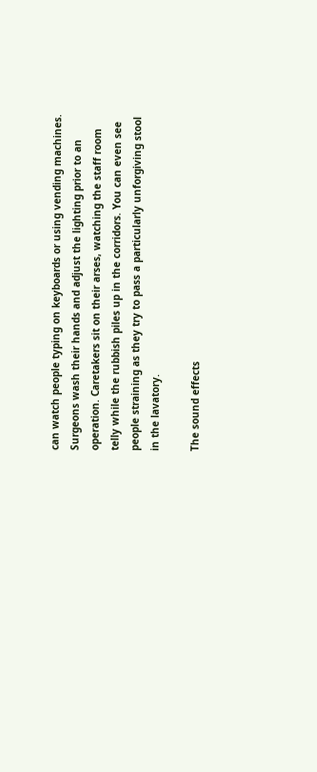can watch people typing on keyboards or using vending machines. Surgeons wash their hands and adjust the lighting prior to an operation. Caretakers sit on their arses, watching the staff room telly while the rubbish piles up in the corridors. You can even see people straining as they try to pass a particularly unforgiving stool in the lavatory.

The sound effects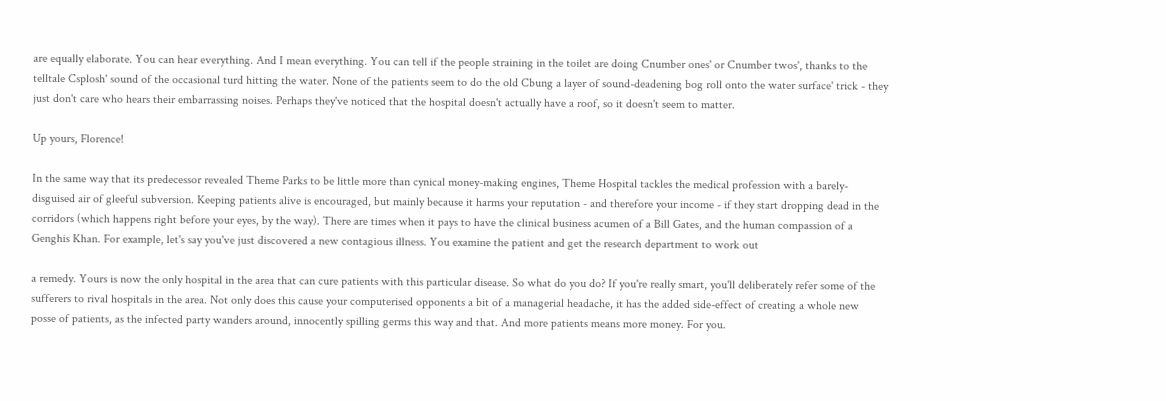are equally elaborate. You can hear everything. And I mean everything. You can tell if the people straining in the toilet are doing Cnumber ones' or Cnumber twos', thanks to the telltale Csplosh' sound of the occasional turd hitting the water. None of the patients seem to do the old Cbung a layer of sound-deadening bog roll onto the water surface' trick - they just don't care who hears their embarrassing noises. Perhaps they've noticed that the hospital doesn't actually have a roof, so it doesn't seem to matter.

Up yours, Florence!

In the same way that its predecessor revealed Theme Parks to be little more than cynical money-making engines, Theme Hospital tackles the medical profession with a barely-disguised air of gleeful subversion. Keeping patients alive is encouraged, but mainly because it harms your reputation - and therefore your income - if they start dropping dead in the corridors (which happens right before your eyes, by the way). There are times when it pays to have the clinical business acumen of a Bill Gates, and the human compassion of a Genghis Khan. For example, let's say you've just discovered a new contagious illness. You examine the patient and get the research department to work out

a remedy. Yours is now the only hospital in the area that can cure patients with this particular disease. So what do you do? If you're really smart, you'll deliberately refer some of the sufferers to rival hospitals in the area. Not only does this cause your computerised opponents a bit of a managerial headache, it has the added side-effect of creating a whole new posse of patients, as the infected party wanders around, innocently spilling germs this way and that. And more patients means more money. For you.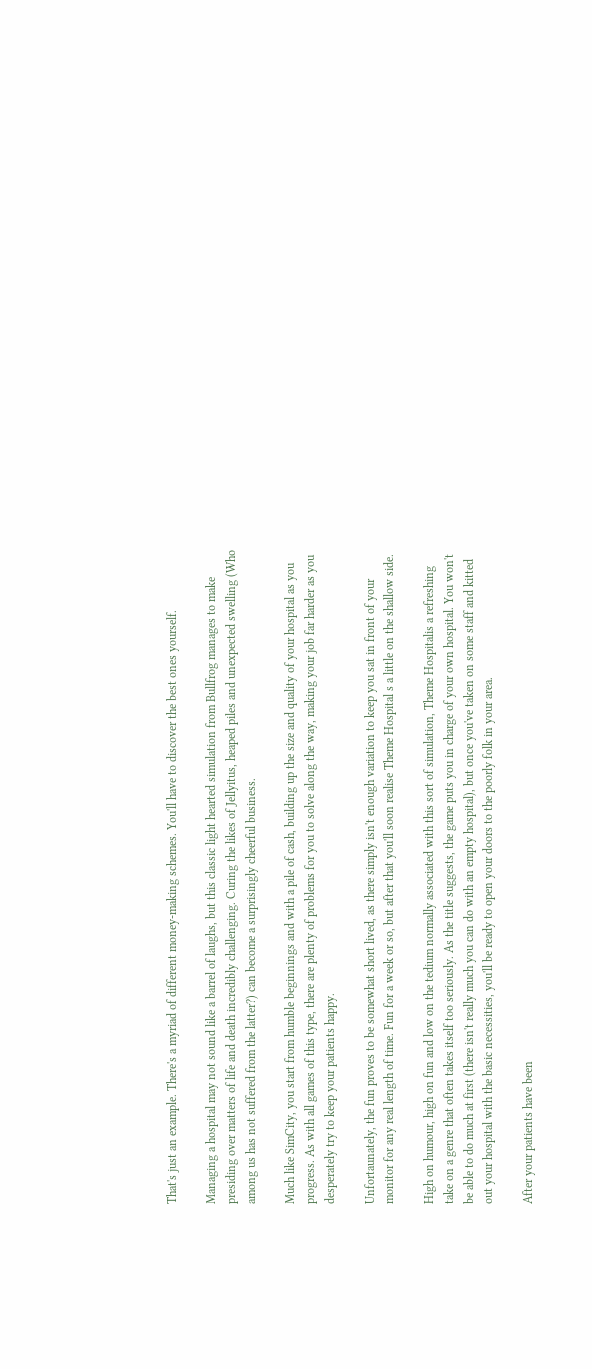That's just an example. There's a myriad of different money-making schemes. You'll have to discover the best ones yourself.

Managing a hospital may not sound like a barrel of laughs, but this classic light hearted simulation from Bullfrog manages to make presiding over matters of life and death incredibly challenging. Curing the likes of Jellyitus, heaped piles and unexpected swelling (Who among us has not suffered from the latter?) can become a surprisingly cheerful business.

Much like SimCity, you start from humble beginnings and with a pile of cash, building up the size and quality of your hospital as you progress. As with all games of this type, there are plenty of problems for you to solve along the way, making your job far harder as you desperately try to keep your patients happy.

Unfortaunately, the fun proves to be somewhat short lived, as there simply isn't enough variation to keep you sat in front of your monitor for any real length of time. Fun for a week or so, but after that you'll soon realise Theme Hospital s a little on the shallow side.

High on humour, high on fun and low on the tedium normally associated with this sort of simulation, Theme Hospitalis a refreshing take on a genre that often takes itself too seriously. As the title suggests, the game puts you in charge of your own hospital. You won't be able to do much at first (there isn't really much you can do with an empty hospital), but once you've taken on some staff and kitted out your hospital with the basic necessities, you'll be ready to open your doors to the poorly folk in your area.

After your patients have been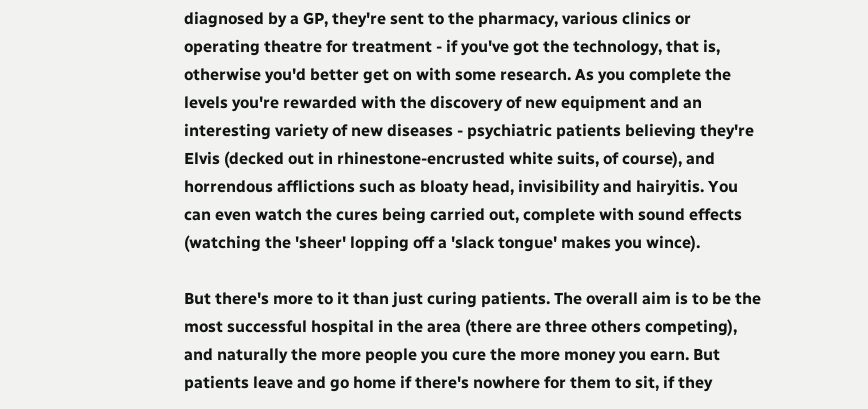diagnosed by a GP, they're sent to the pharmacy, various clinics or operating theatre for treatment - if you've got the technology, that is, otherwise you'd better get on with some research. As you complete the levels you're rewarded with the discovery of new equipment and an interesting variety of new diseases - psychiatric patients believing they're Elvis (decked out in rhinestone-encrusted white suits, of course), and horrendous afflictions such as bloaty head, invisibility and hairyitis. You can even watch the cures being carried out, complete with sound effects (watching the 'sheer' lopping off a 'slack tongue' makes you wince).

But there's more to it than just curing patients. The overall aim is to be the most successful hospital in the area (there are three others competing), and naturally the more people you cure the more money you earn. But patients leave and go home if there's nowhere for them to sit, if they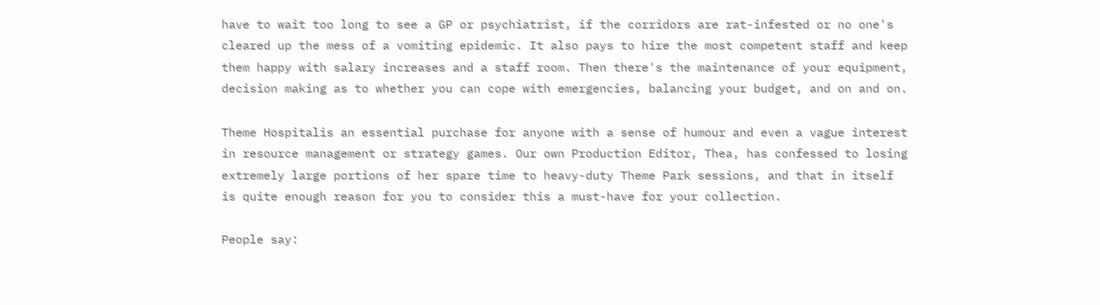have to wait too long to see a GP or psychiatrist, if the corridors are rat-infested or no one's cleared up the mess of a vomiting epidemic. It also pays to hire the most competent staff and keep them happy with salary increases and a staff room. Then there's the maintenance of your equipment, decision making as to whether you can cope with emergencies, balancing your budget, and on and on.

Theme Hospitalis an essential purchase for anyone with a sense of humour and even a vague interest in resource management or strategy games. Our own Production Editor, Thea, has confessed to losing extremely large portions of her spare time to heavy-duty Theme Park sessions, and that in itself is quite enough reason for you to consider this a must-have for your collection.

People say: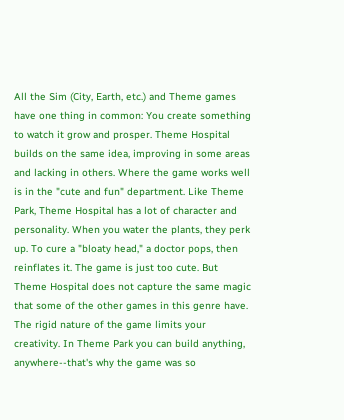All the Sim (City, Earth, etc.) and Theme games have one thing in common: You create something to watch it grow and prosper. Theme Hospital builds on the same idea, improving in some areas and lacking in others. Where the game works well is in the "cute and fun" department. Like Theme Park, Theme Hospital has a lot of character and personality. When you water the plants, they perk up. To cure a "bloaty head," a doctor pops, then reinflates it. The game is just too cute. But Theme Hospital does not capture the same magic that some of the other games in this genre have. The rigid nature of the game limits your creativity. In Theme Park you can build anything, anywhere--that's why the game was so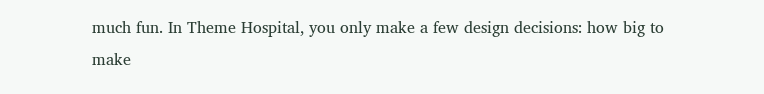much fun. In Theme Hospital, you only make a few design decisions: how big to make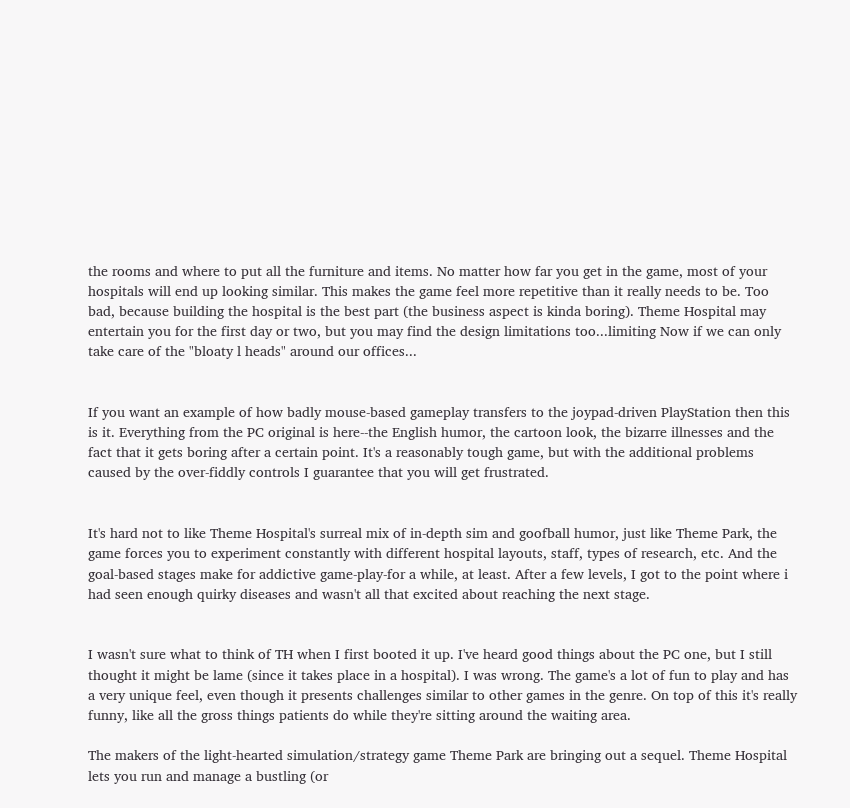the rooms and where to put all the furniture and items. No matter how far you get in the game, most of your hospitals will end up looking similar. This makes the game feel more repetitive than it really needs to be. Too bad, because building the hospital is the best part (the business aspect is kinda boring). Theme Hospital may entertain you for the first day or two, but you may find the design limitations too...limiting Now if we can only take care of the "bloaty l heads" around our offices...


If you want an example of how badly mouse-based gameplay transfers to the joypad-driven PlayStation then this is it. Everything from the PC original is here--the English humor, the cartoon look, the bizarre illnesses and the fact that it gets boring after a certain point. It's a reasonably tough game, but with the additional problems caused by the over-fiddly controls I guarantee that you will get frustrated.


It's hard not to like Theme Hospital's surreal mix of in-depth sim and goofball humor, just like Theme Park, the game forces you to experiment constantly with different hospital layouts, staff, types of research, etc. And the goal-based stages make for addictive game-play-for a while, at least. After a few levels, I got to the point where i had seen enough quirky diseases and wasn't all that excited about reaching the next stage.


I wasn't sure what to think of TH when I first booted it up. I've heard good things about the PC one, but I still thought it might be lame (since it takes place in a hospital). I was wrong. The game's a lot of fun to play and has a very unique feel, even though it presents challenges similar to other games in the genre. On top of this it's really funny, like all the gross things patients do while they're sitting around the waiting area.

The makers of the light-hearted simulation/strategy game Theme Park are bringing out a sequel. Theme Hospital lets you run and manage a bustling (or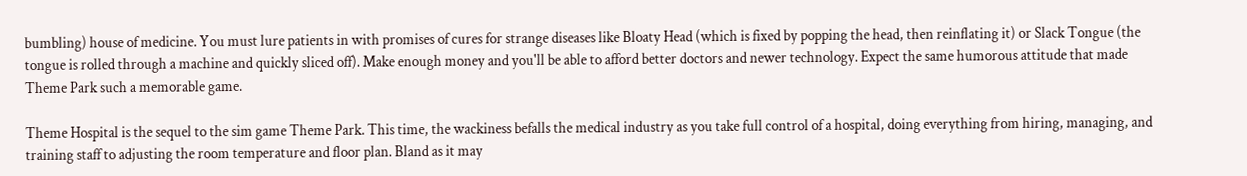bumbling) house of medicine. You must lure patients in with promises of cures for strange diseases like Bloaty Head (which is fixed by popping the head, then reinflating it) or Slack Tongue (the tongue is rolled through a machine and quickly sliced off). Make enough money and you'll be able to afford better doctors and newer technology. Expect the same humorous attitude that made Theme Park such a memorable game.

Theme Hospital is the sequel to the sim game Theme Park. This time, the wackiness befalls the medical industry as you take full control of a hospital, doing everything from hiring, managing, and training staff to adjusting the room temperature and floor plan. Bland as it may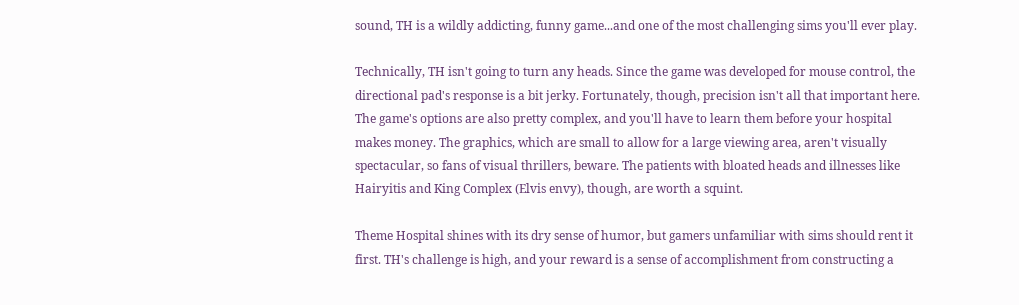sound, TH is a wildly addicting, funny game...and one of the most challenging sims you'll ever play.

Technically, TH isn't going to turn any heads. Since the game was developed for mouse control, the directional pad's response is a bit jerky. Fortunately, though, precision isn't all that important here. The game's options are also pretty complex, and you'll have to learn them before your hospital makes money. The graphics, which are small to allow for a large viewing area, aren't visually spectacular, so fans of visual thrillers, beware. The patients with bloated heads and illnesses like Hairyitis and King Complex (Elvis envy), though, are worth a squint.

Theme Hospital shines with its dry sense of humor, but gamers unfamiliar with sims should rent it first. TH's challenge is high, and your reward is a sense of accomplishment from constructing a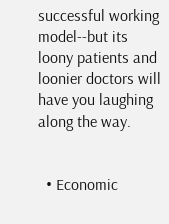successful working model--but its loony patients and loonier doctors will have you laughing along the way.


  • Economic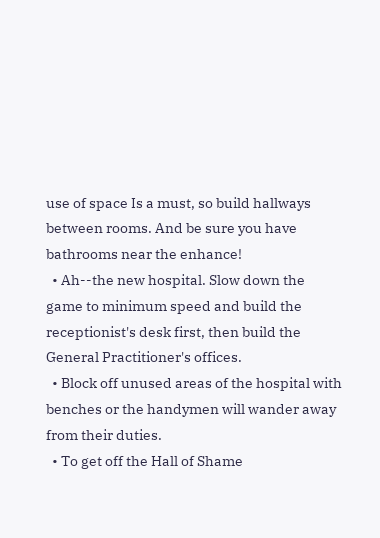use of space Is a must, so build hallways between rooms. And be sure you have bathrooms near the enhance!
  • Ah--the new hospital. Slow down the game to minimum speed and build the receptionist's desk first, then build the General Practitioner's offices.
  • Block off unused areas of the hospital with benches or the handymen will wander away from their duties.
  • To get off the Hall of Shame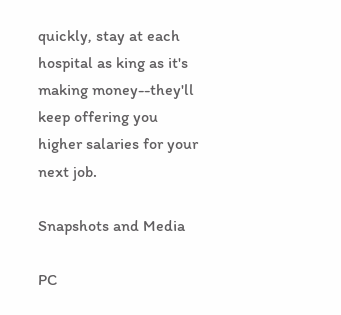quickly, stay at each hospital as king as it's making money--they'll keep offering you higher salaries for your next job.

Snapshots and Media

PC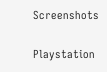Screenshots

Playstation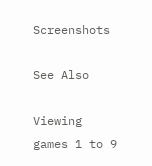Screenshots

See Also

Viewing games 1 to 9